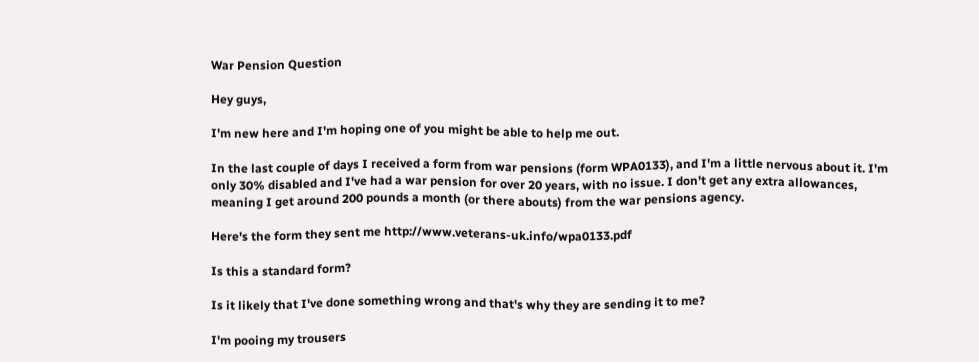War Pension Question

Hey guys,

I'm new here and I'm hoping one of you might be able to help me out.

In the last couple of days I received a form from war pensions (form WPA0133), and I'm a little nervous about it. I'm only 30% disabled and I've had a war pension for over 20 years, with no issue. I don't get any extra allowances, meaning I get around 200 pounds a month (or there abouts) from the war pensions agency.

Here's the form they sent me http://www.veterans-uk.info/wpa0133.pdf

Is this a standard form?

Is it likely that I've done something wrong and that's why they are sending it to me?

I'm pooing my trousers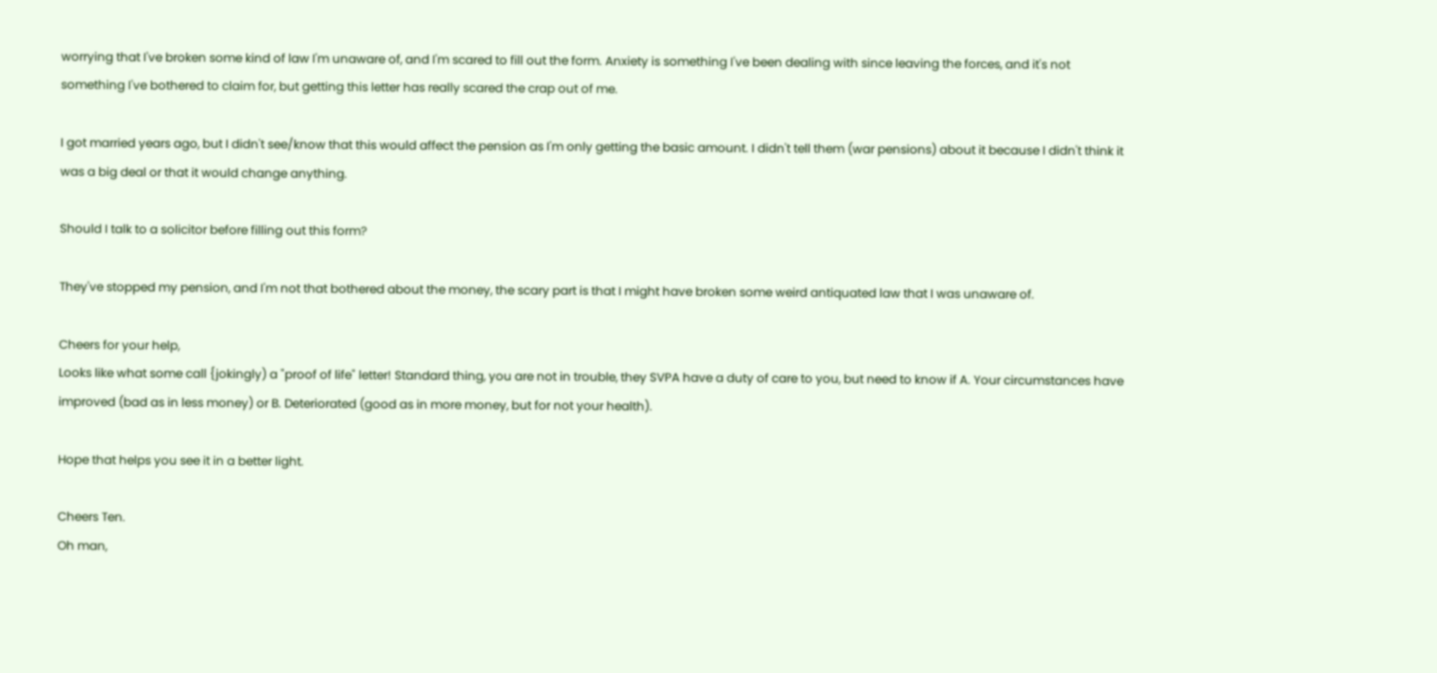worrying that I've broken some kind of law I'm unaware of, and I'm scared to fill out the form. Anxiety is something I've been dealing with since leaving the forces, and it's not something I've bothered to claim for, but getting this letter has really scared the crap out of me.

I got married years ago, but I didn't see/know that this would affect the pension as I'm only getting the basic amount. I didn't tell them (war pensions) about it because I didn't think it was a big deal or that it would change anything.

Should I talk to a solicitor before filling out this form?

They've stopped my pension, and I'm not that bothered about the money, the scary part is that I might have broken some weird antiquated law that I was unaware of.

Cheers for your help,
Looks like what some call {jokingly) a "proof of life" letter! Standard thing, you are not in trouble, they SVPA have a duty of care to you, but need to know if A. Your circumstances have improved (bad as in less money) or B. Deteriorated (good as in more money, but for not your health).

Hope that helps you see it in a better light.

Cheers Ten.
Oh man,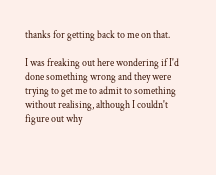thanks for getting back to me on that.

I was freaking out here wondering if I'd done something wrong and they were trying to get me to admit to something without realising, although I couldn't figure out why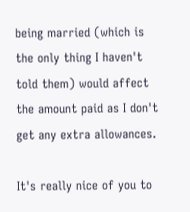being married (which is the only thing I haven't told them) would affect the amount paid as I don't get any extra allowances.

It's really nice of you to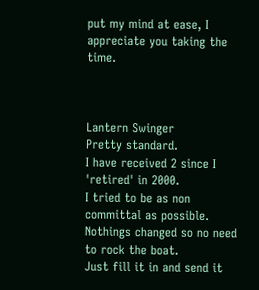put my mind at ease, I appreciate you taking the time.



Lantern Swinger
Pretty standard.
I have received 2 since I 'retired' in 2000.
I tried to be as non committal as possible.
Nothings changed so no need to rock the boat.
Just fill it in and send it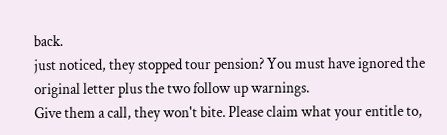back.
just noticed, they stopped tour pension? You must have ignored the original letter plus the two follow up warnings.
Give them a call, they won't bite. Please claim what your entitle to,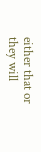either that or they will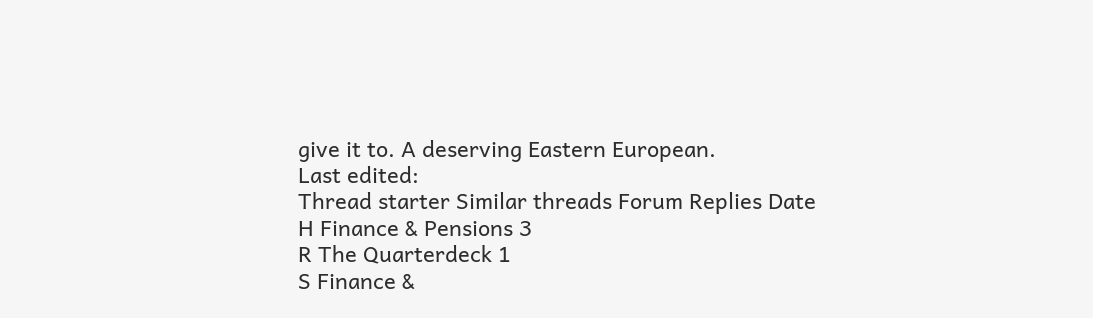give it to. A deserving Eastern European.
Last edited:
Thread starter Similar threads Forum Replies Date
H Finance & Pensions 3
R The Quarterdeck 1
S Finance &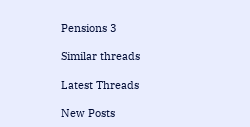Pensions 3

Similar threads

Latest Threads

New Posts